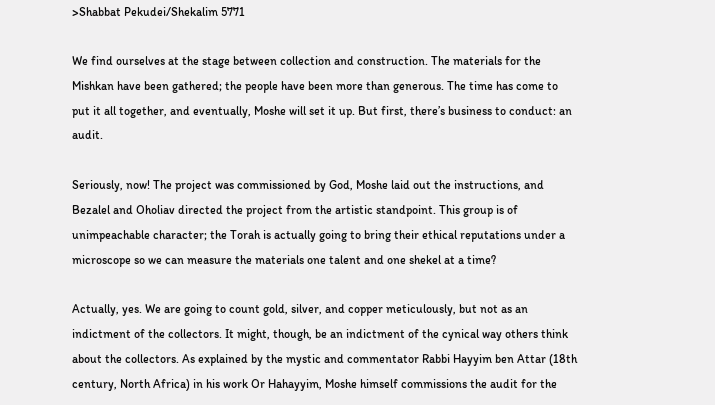>Shabbat Pekudei/Shekalim 5771

We find ourselves at the stage between collection and construction. The materials for the Mishkan have been gathered; the people have been more than generous. The time has come to put it all together, and eventually, Moshe will set it up. But first, there’s business to conduct: an audit.

Seriously, now! The project was commissioned by God, Moshe laid out the instructions, and Bezalel and Oholiav directed the project from the artistic standpoint. This group is of unimpeachable character; the Torah is actually going to bring their ethical reputations under a microscope so we can measure the materials one talent and one shekel at a time?

Actually, yes. We are going to count gold, silver, and copper meticulously, but not as an indictment of the collectors. It might, though, be an indictment of the cynical way others think about the collectors. As explained by the mystic and commentator Rabbi Hayyim ben Attar (18th century, North Africa) in his work Or Hahayyim, Moshe himself commissions the audit for the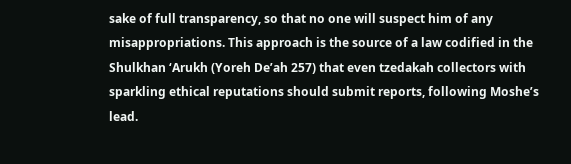sake of full transparency, so that no one will suspect him of any misappropriations. This approach is the source of a law codified in the Shulkhan ‘Arukh (Yoreh De’ah 257) that even tzedakah collectors with sparkling ethical reputations should submit reports, following Moshe’s lead.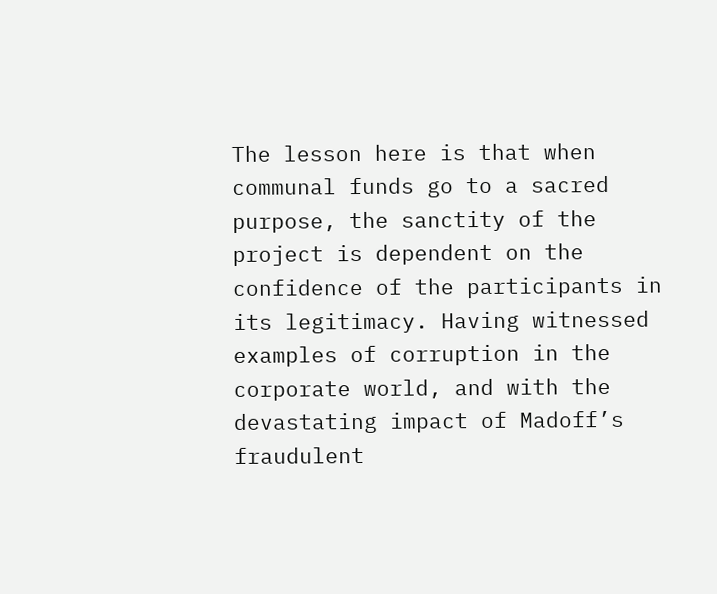The lesson here is that when communal funds go to a sacred purpose, the sanctity of the project is dependent on the confidence of the participants in its legitimacy. Having witnessed examples of corruption in the corporate world, and with the devastating impact of Madoff’s fraudulent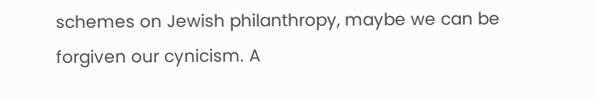schemes on Jewish philanthropy, maybe we can be forgiven our cynicism. A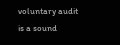voluntary audit is a sound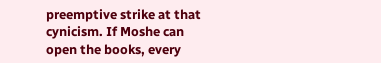preemptive strike at that cynicism. If Moshe can open the books, every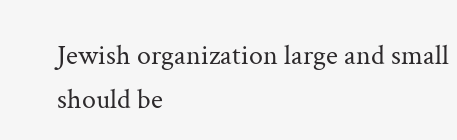Jewish organization large and small should be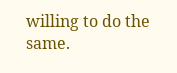willing to do the same.